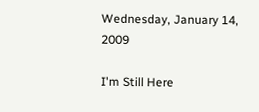Wednesday, January 14, 2009

I'm Still Here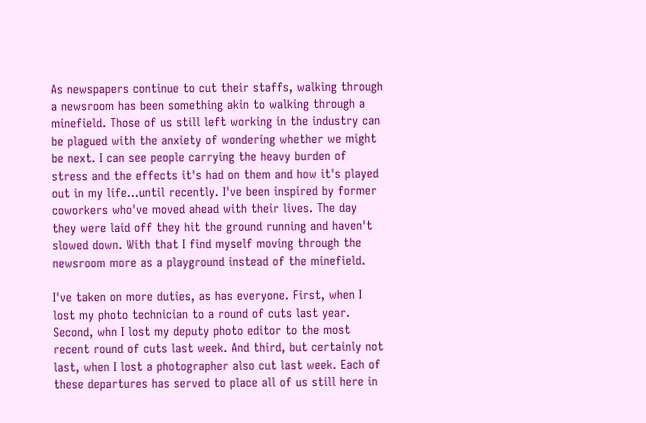As newspapers continue to cut their staffs, walking through a newsroom has been something akin to walking through a minefield. Those of us still left working in the industry can be plagued with the anxiety of wondering whether we might be next. I can see people carrying the heavy burden of stress and the effects it's had on them and how it's played out in my life...until recently. I've been inspired by former coworkers who've moved ahead with their lives. The day they were laid off they hit the ground running and haven't slowed down. With that I find myself moving through the newsroom more as a playground instead of the minefield.

I've taken on more duties, as has everyone. First, when I lost my photo technician to a round of cuts last year. Second, whn I lost my deputy photo editor to the most recent round of cuts last week. And third, but certainly not last, when I lost a photographer also cut last week. Each of these departures has served to place all of us still here in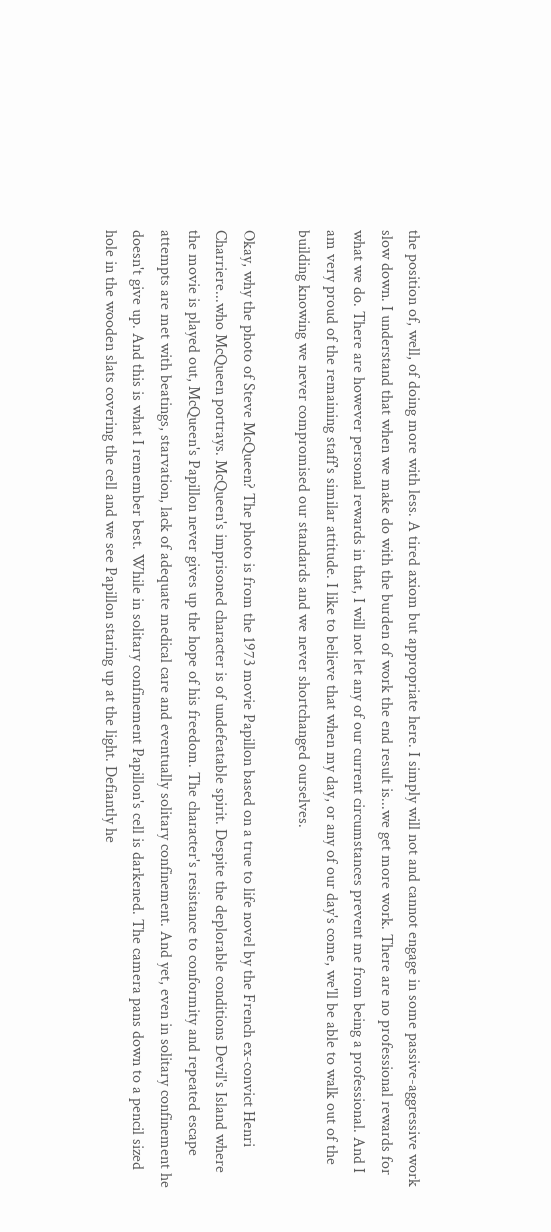the position of, well, of doing more with less. A tired axiom but appropriate here. I simply will not and cannot engage in some passive-aggressive work slow down. I understand that when we make do with the burden of work the end result is...we get more work. There are no professional rewards for what we do. There are however personal rewards in that, I will not let any of our current circumstances prevent me from being a professional. And I am very proud of the remaining staff's similar attitude. I like to believe that when my day, or any of our day's come, we'll be able to walk out of the building knowing we never compromised our standards and we never shortchanged ourselves.

Okay, why the photo of Steve McQueen? The photo is from the 1973 movie Papillon based on a true to life novel by the French ex-convict Henri Charriere...who McQueen portrays. McQueen's imprisoned character is of undefeatable spirit. Despite the deplorable conditions Devil's Island where the movie is played out, McQueen's Papillon never gives up the hope of his freedom. The character's resistance to conformity and repeated escape attempts are met with beatings, starvation, lack of adequate medical care and eventually solitary confinement. And yet, even in solitary confinement he doesn't give up. And this is what I remember best. While in solitary confinement Papillon's cell is darkened. The camera pans down to a pencil sized hole in the wooden slats covering the cell and we see Papillon staring up at the light. Defiantly he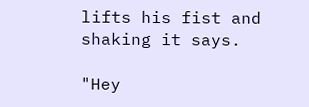lifts his fist and shaking it says.

"Hey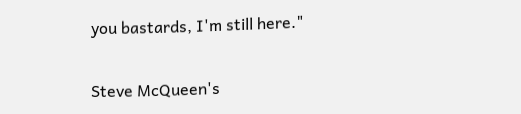you bastards, I'm still here."

Steve McQueen's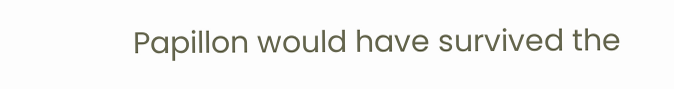Papillon would have survived the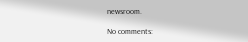newsroom.

No comments: